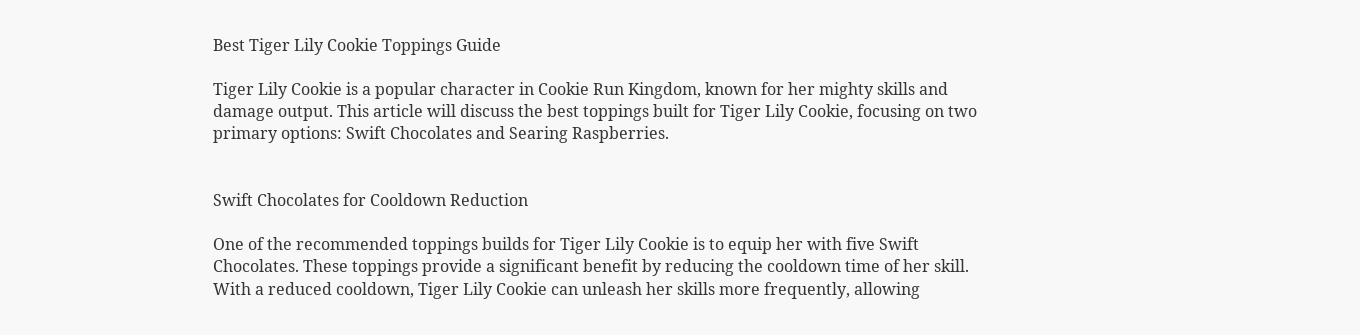Best Tiger Lily Cookie Toppings Guide

Tiger Lily Cookie is a popular character in Cookie Run Kingdom, known for her mighty skills and damage output. This article will discuss the best toppings built for Tiger Lily Cookie, focusing on two primary options: Swift Chocolates and Searing Raspberries.


Swift Chocolates for Cooldown Reduction

One of the recommended toppings builds for Tiger Lily Cookie is to equip her with five Swift Chocolates. These toppings provide a significant benefit by reducing the cooldown time of her skill. With a reduced cooldown, Tiger Lily Cookie can unleash her skills more frequently, allowing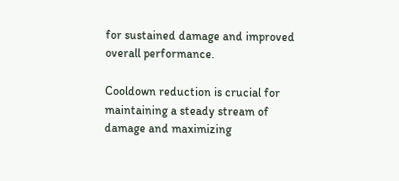for sustained damage and improved overall performance.

Cooldown reduction is crucial for maintaining a steady stream of damage and maximizing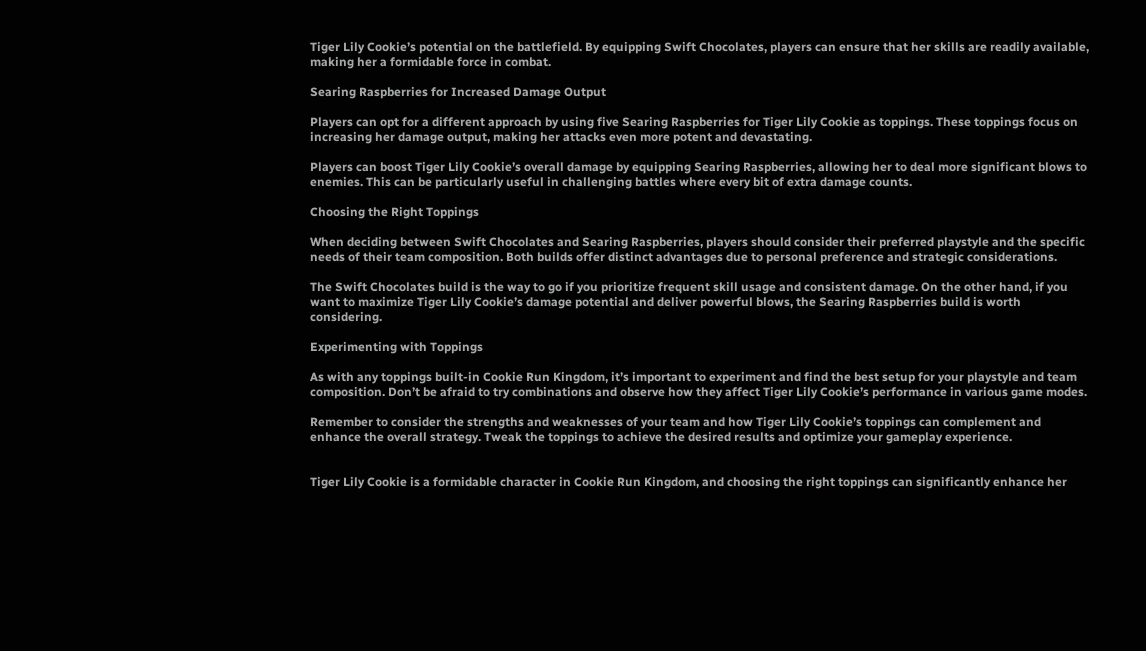Tiger Lily Cookie’s potential on the battlefield. By equipping Swift Chocolates, players can ensure that her skills are readily available, making her a formidable force in combat.

Searing Raspberries for Increased Damage Output

Players can opt for a different approach by using five Searing Raspberries for Tiger Lily Cookie as toppings. These toppings focus on increasing her damage output, making her attacks even more potent and devastating.

Players can boost Tiger Lily Cookie’s overall damage by equipping Searing Raspberries, allowing her to deal more significant blows to enemies. This can be particularly useful in challenging battles where every bit of extra damage counts.

Choosing the Right Toppings

When deciding between Swift Chocolates and Searing Raspberries, players should consider their preferred playstyle and the specific needs of their team composition. Both builds offer distinct advantages due to personal preference and strategic considerations.

The Swift Chocolates build is the way to go if you prioritize frequent skill usage and consistent damage. On the other hand, if you want to maximize Tiger Lily Cookie’s damage potential and deliver powerful blows, the Searing Raspberries build is worth considering.

Experimenting with Toppings

As with any toppings built-in Cookie Run Kingdom, it’s important to experiment and find the best setup for your playstyle and team composition. Don’t be afraid to try combinations and observe how they affect Tiger Lily Cookie’s performance in various game modes.

Remember to consider the strengths and weaknesses of your team and how Tiger Lily Cookie’s toppings can complement and enhance the overall strategy. Tweak the toppings to achieve the desired results and optimize your gameplay experience.


Tiger Lily Cookie is a formidable character in Cookie Run Kingdom, and choosing the right toppings can significantly enhance her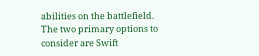abilities on the battlefield. The two primary options to consider are Swift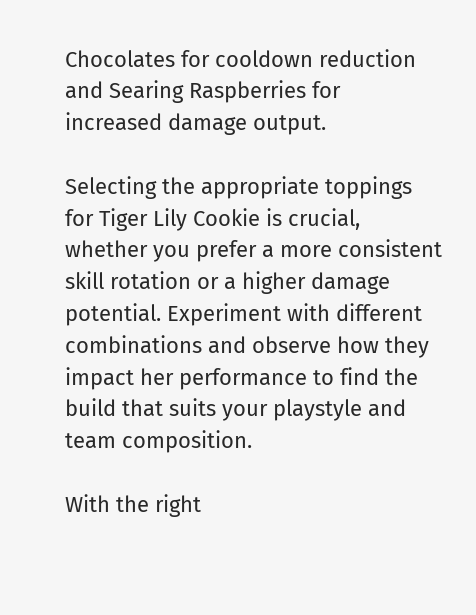Chocolates for cooldown reduction and Searing Raspberries for increased damage output.

Selecting the appropriate toppings for Tiger Lily Cookie is crucial, whether you prefer a more consistent skill rotation or a higher damage potential. Experiment with different combinations and observe how they impact her performance to find the build that suits your playstyle and team composition.

With the right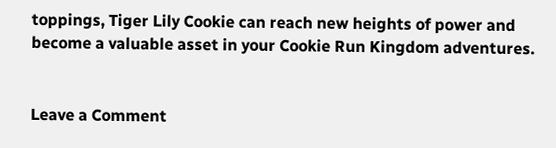toppings, Tiger Lily Cookie can reach new heights of power and become a valuable asset in your Cookie Run Kingdom adventures.


Leave a Comment